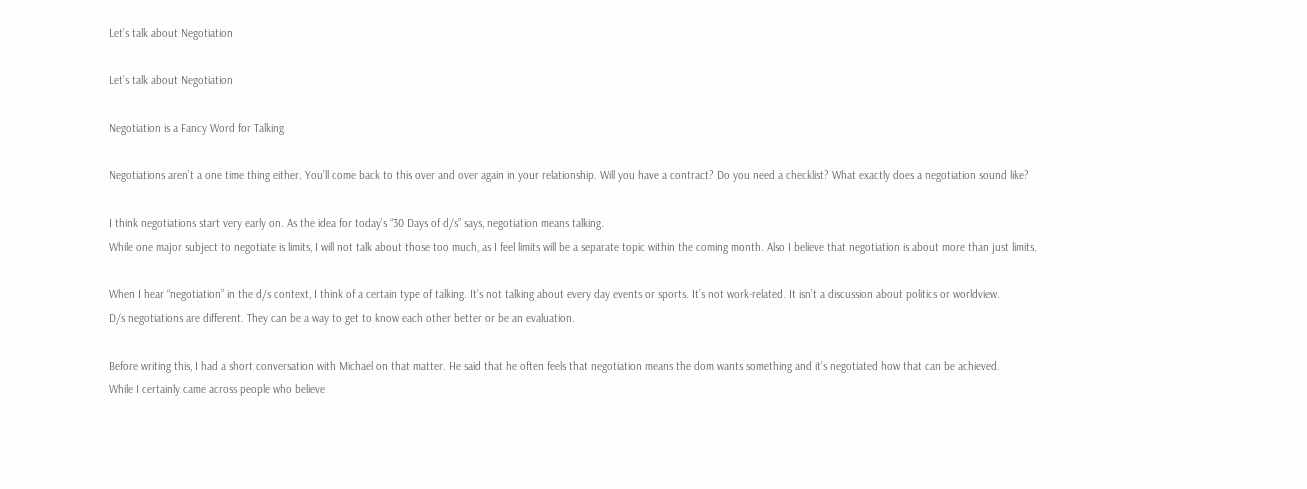Let’s talk about Negotiation

Let’s talk about Negotiation

Negotiation is a Fancy Word for Talking

Negotiations aren’t a one time thing either. You’ll come back to this over and over again in your relationship. Will you have a contract? Do you need a checklist? What exactly does a negotiation sound like?

I think negotiations start very early on. As the idea for today’s “30 Days of d/s” says, negotiation means talking.
While one major subject to negotiate is limits, I will not talk about those too much, as I feel limits will be a separate topic within the coming month. Also I believe that negotiation is about more than just limits.

When I hear “negotiation” in the d/s context, I think of a certain type of talking. It’s not talking about every day events or sports. It’s not work-related. It isn’t a discussion about politics or worldview.
D/s negotiations are different. They can be a way to get to know each other better or be an evaluation.

Before writing this, I had a short conversation with Michael on that matter. He said that he often feels that negotiation means the dom wants something and it’s negotiated how that can be achieved.
While I certainly came across people who believe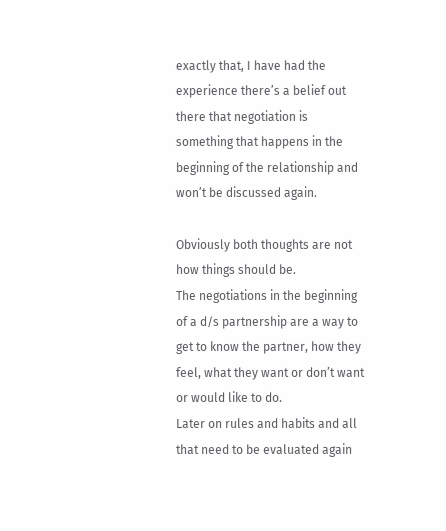exactly that, I have had the experience there’s a belief out there that negotiation is something that happens in the beginning of the relationship and won’t be discussed again.

Obviously both thoughts are not how things should be.
The negotiations in the beginning of a d/s partnership are a way to get to know the partner, how they feel, what they want or don’t want or would like to do.
Later on rules and habits and all that need to be evaluated again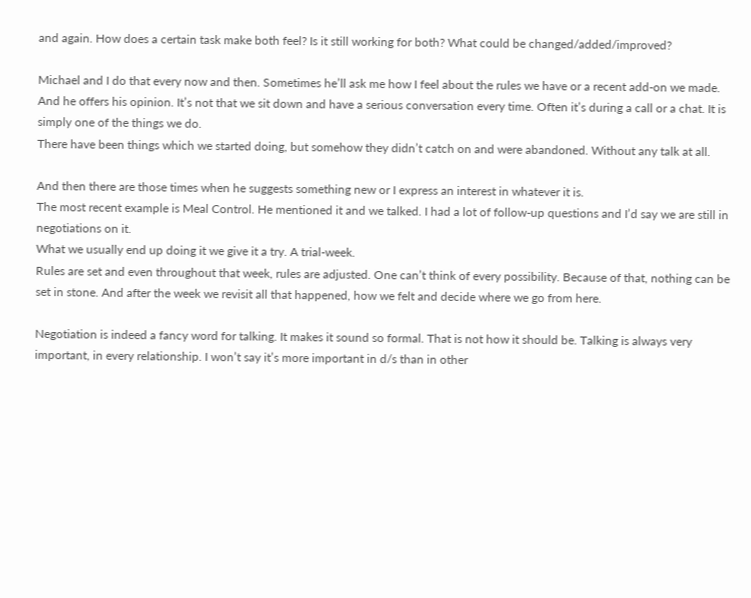and again. How does a certain task make both feel? Is it still working for both? What could be changed/added/improved?

Michael and I do that every now and then. Sometimes he’ll ask me how I feel about the rules we have or a recent add-on we made. And he offers his opinion. It’s not that we sit down and have a serious conversation every time. Often it’s during a call or a chat. It is simply one of the things we do.
There have been things which we started doing, but somehow they didn’t catch on and were abandoned. Without any talk at all.

And then there are those times when he suggests something new or I express an interest in whatever it is.
The most recent example is Meal Control. He mentioned it and we talked. I had a lot of follow-up questions and I’d say we are still in negotiations on it.
What we usually end up doing it we give it a try. A trial-week.
Rules are set and even throughout that week, rules are adjusted. One can’t think of every possibility. Because of that, nothing can be set in stone. And after the week we revisit all that happened, how we felt and decide where we go from here.

Negotiation is indeed a fancy word for talking. It makes it sound so formal. That is not how it should be. Talking is always very important, in every relationship. I won’t say it’s more important in d/s than in other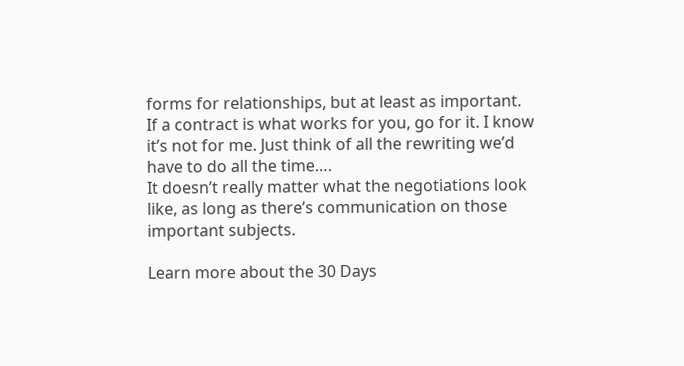forms for relationships, but at least as important.
If a contract is what works for you, go for it. I know it’s not for me. Just think of all the rewriting we’d have to do all the time….
It doesn’t really matter what the negotiations look like, as long as there’s communication on those important subjects.

Learn more about the 30 Days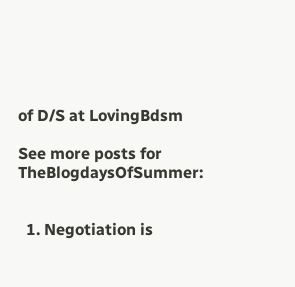of D/S at LovingBdsm

See more posts for TheBlogdaysOfSummer:


  1. Negotiation is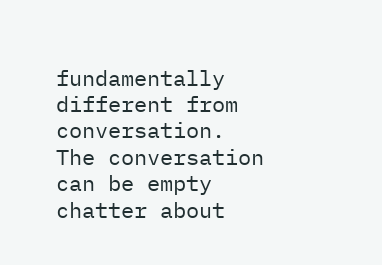fundamentally different from conversation. The conversation can be empty chatter about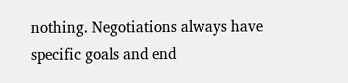nothing. Negotiations always have specific goals and end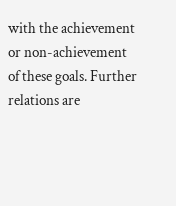with the achievement or non-achievement of these goals. Further relations are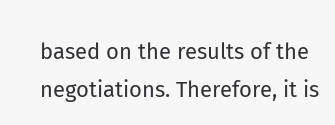based on the results of the negotiations. Therefore, it is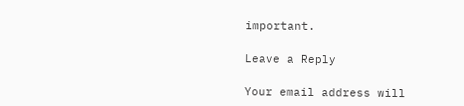important.

Leave a Reply

Your email address will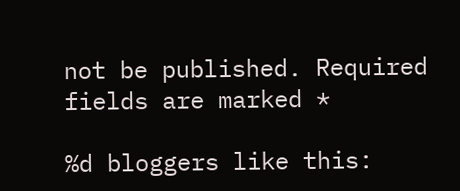not be published. Required fields are marked *

%d bloggers like this: